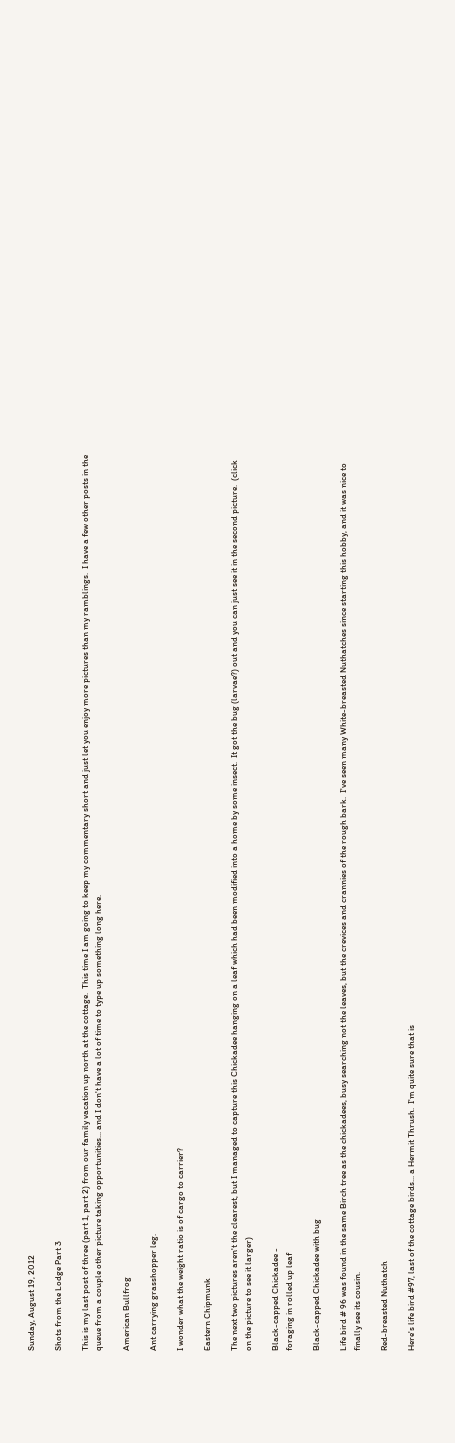Sunday, August 19, 2012

Shots from the Lodge Part 3

This is my last post of three (part 1, part 2) from our family vacation up north at the cottage.  This time I am going to keep my commentary short and just let you enjoy more pictures than my ramblings.  I have a few other posts in the queue from a couple other picture taking opportunities... and I don't have a lot of time to type up something long here.

American Bullfrog

Ant carrying grasshopper leg.

I wonder what the weight ratio is of cargo to carrier?

Eastern Chipmunk

The next two pictures aren't the clearest, but I managed to capture this Chickadee hanging on a leaf which had been modified into a home by some insect.  It got the bug (larvae?) out and you can just see it in the second picture.  (click on the picture to see it larger)

Black-capped Chickadee -
foraging in rolled up leaf

Black-capped Chickadee with bug

Life bird # 96 was found in the same Birch tree as the chickadees, busy searching not the leaves, but the crevices and crannies of the rough bark.  I've seen many White-breasted Nuthatches since starting this hobby, and it was nice to finally see its cousin.

Red-breasted Nuthatch

Here's life bird #97, last of the cottage birds... a Hermit Thrush.  I'm quite sure that is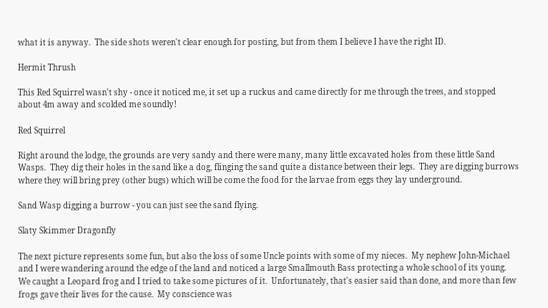what it is anyway.  The side shots weren't clear enough for posting, but from them I believe I have the right ID.

Hermit Thrush

This Red Squirrel wasn't shy - once it noticed me, it set up a ruckus and came directly for me through the trees, and stopped about 4m away and scolded me soundly!

Red Squirrel

Right around the lodge, the grounds are very sandy and there were many, many little excavated holes from these little Sand Wasps.  They dig their holes in the sand like a dog, flinging the sand quite a distance between their legs.  They are digging burrows where they will bring prey (other bugs) which will be come the food for the larvae from eggs they lay underground.

Sand Wasp digging a burrow - you can just see the sand flying.

Slaty Skimmer Dragonfly

The next picture represents some fun, but also the loss of some Uncle points with some of my nieces.  My nephew John-Michael and I were wandering around the edge of the land and noticed a large Smallmouth Bass protecting a whole school of its young.  We caught a Leopard frog and I tried to take some pictures of it.  Unfortunately, that's easier said than done, and more than few frogs gave their lives for the cause.  My conscience was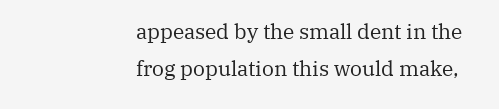appeased by the small dent in the frog population this would make,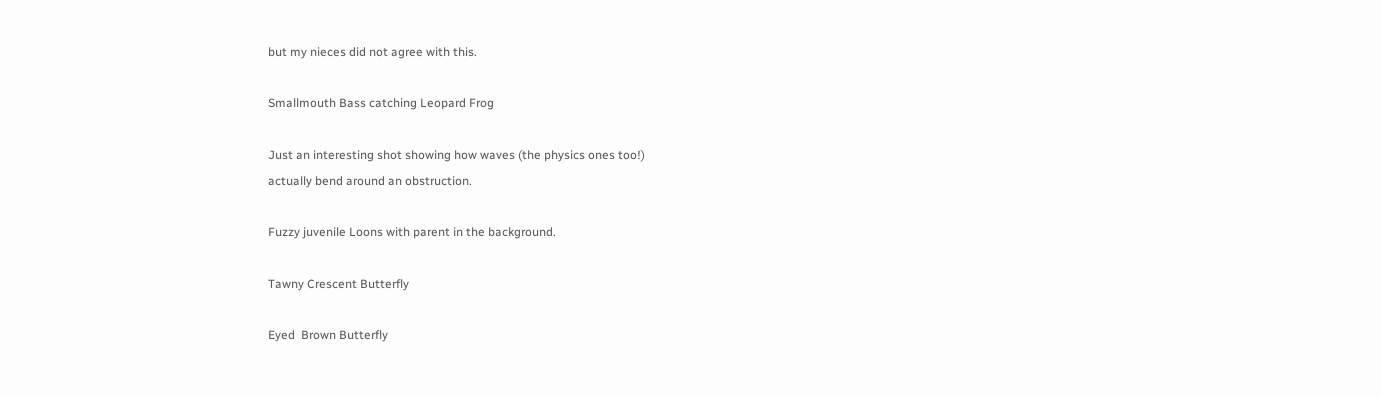but my nieces did not agree with this.

Smallmouth Bass catching Leopard Frog

Just an interesting shot showing how waves (the physics ones too!)
actually bend around an obstruction.

Fuzzy juvenile Loons with parent in the background.

Tawny Crescent Butterfly

Eyed  Brown Butterfly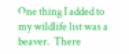One thing I added to my wildlife list was a beaver.  There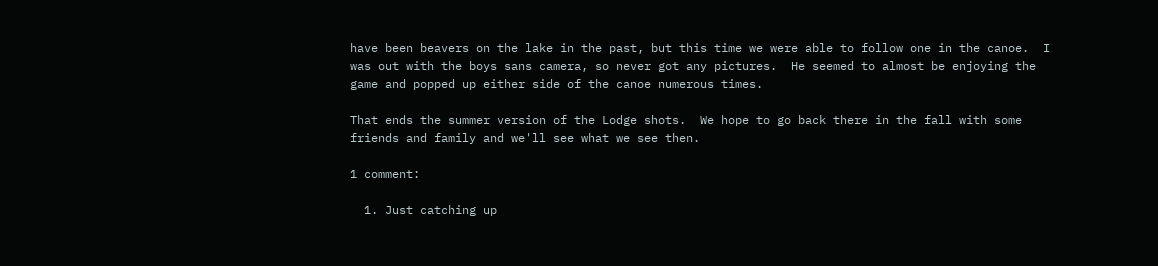have been beavers on the lake in the past, but this time we were able to follow one in the canoe.  I was out with the boys sans camera, so never got any pictures.  He seemed to almost be enjoying the game and popped up either side of the canoe numerous times.

That ends the summer version of the Lodge shots.  We hope to go back there in the fall with some friends and family and we'll see what we see then.

1 comment:

  1. Just catching up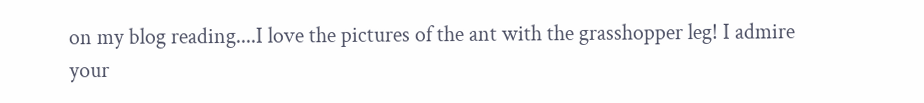on my blog reading....I love the pictures of the ant with the grasshopper leg! I admire your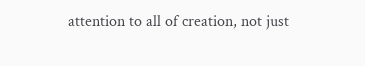attention to all of creation, not just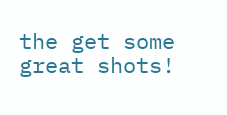the get some great shots!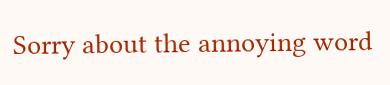Sorry about the annoying word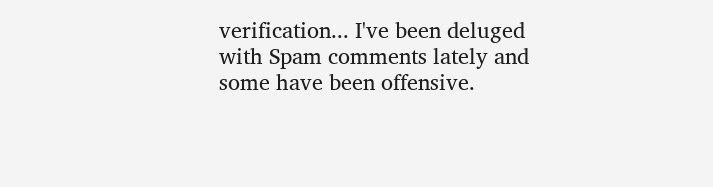verification... I've been deluged with Spam comments lately and some have been offensive.